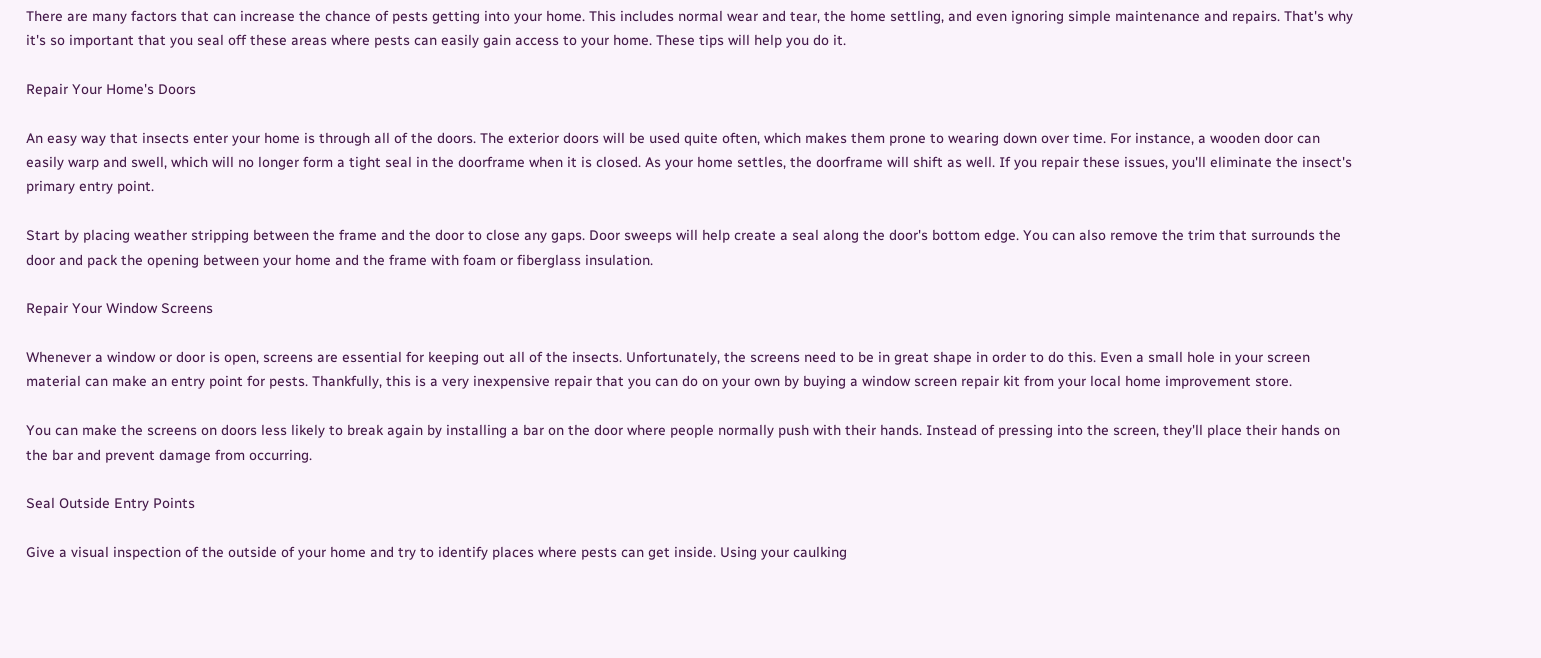There are many factors that can increase the chance of pests getting into your home. This includes normal wear and tear, the home settling, and even ignoring simple maintenance and repairs. That's why it's so important that you seal off these areas where pests can easily gain access to your home. These tips will help you do it.

Repair Your Home's Doors

An easy way that insects enter your home is through all of the doors. The exterior doors will be used quite often, which makes them prone to wearing down over time. For instance, a wooden door can easily warp and swell, which will no longer form a tight seal in the doorframe when it is closed. As your home settles, the doorframe will shift as well. If you repair these issues, you'll eliminate the insect's primary entry point.

Start by placing weather stripping between the frame and the door to close any gaps. Door sweeps will help create a seal along the door's bottom edge. You can also remove the trim that surrounds the door and pack the opening between your home and the frame with foam or fiberglass insulation.

Repair Your Window Screens

Whenever a window or door is open, screens are essential for keeping out all of the insects. Unfortunately, the screens need to be in great shape in order to do this. Even a small hole in your screen material can make an entry point for pests. Thankfully, this is a very inexpensive repair that you can do on your own by buying a window screen repair kit from your local home improvement store.

You can make the screens on doors less likely to break again by installing a bar on the door where people normally push with their hands. Instead of pressing into the screen, they'll place their hands on the bar and prevent damage from occurring.

Seal Outside Entry Points

Give a visual inspection of the outside of your home and try to identify places where pests can get inside. Using your caulking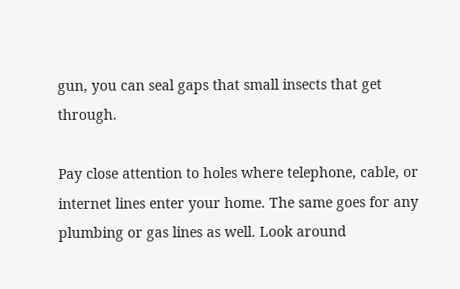gun, you can seal gaps that small insects that get through.

Pay close attention to holes where telephone, cable, or internet lines enter your home. The same goes for any plumbing or gas lines as well. Look around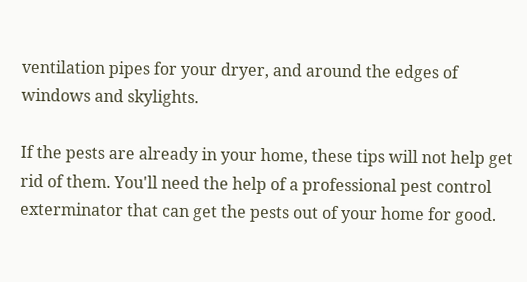ventilation pipes for your dryer, and around the edges of windows and skylights.

If the pests are already in your home, these tips will not help get rid of them. You'll need the help of a professional pest control exterminator that can get the pests out of your home for good.